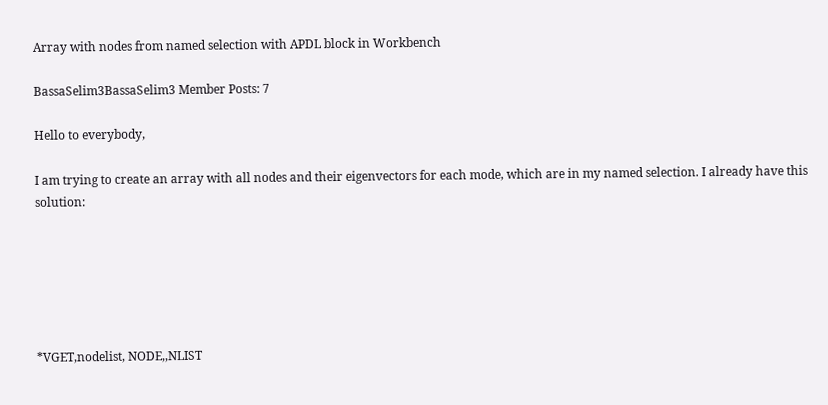Array with nodes from named selection with APDL block in Workbench

BassaSelim3BassaSelim3 Member Posts: 7

Hello to everybody,

I am trying to create an array with all nodes and their eigenvectors for each mode, which are in my named selection. I already have this solution:






*VGET,nodelist, NODE,,NLIST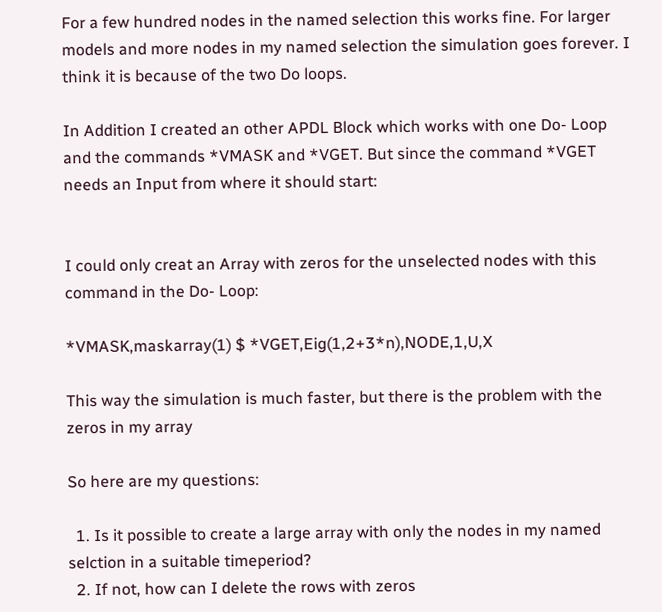For a few hundred nodes in the named selection this works fine. For larger models and more nodes in my named selection the simulation goes forever. I think it is because of the two Do loops.

In Addition I created an other APDL Block which works with one Do- Loop and the commands *VMASK and *VGET. But since the command *VGET needs an Input from where it should start:


I could only creat an Array with zeros for the unselected nodes with this command in the Do- Loop:

*VMASK,maskarray(1) $ *VGET,Eig(1,2+3*n),NODE,1,U,X

This way the simulation is much faster, but there is the problem with the zeros in my array

So here are my questions:

  1. Is it possible to create a large array with only the nodes in my named selction in a suitable timeperiod?
  2. If not, how can I delete the rows with zeros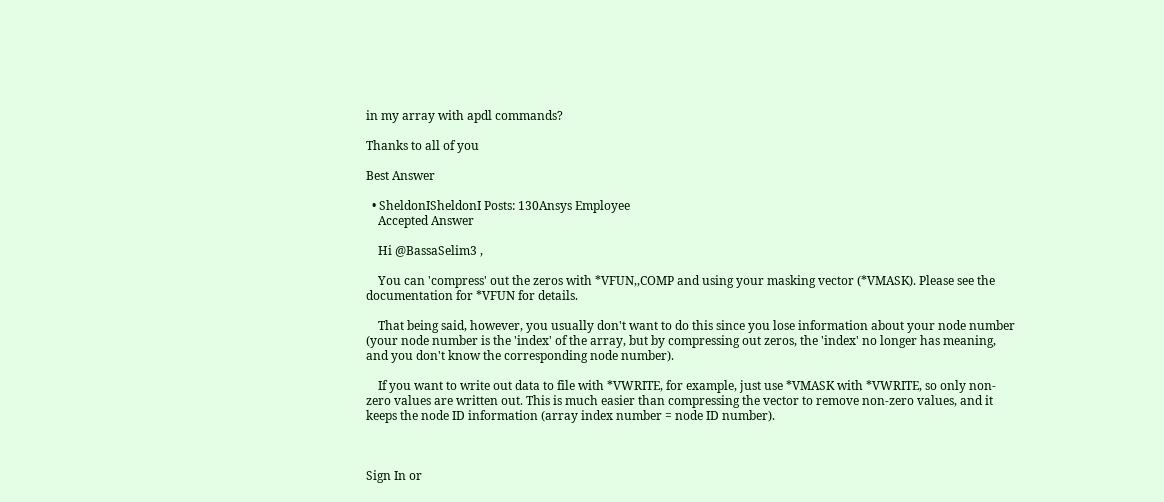in my array with apdl commands?

Thanks to all of you

Best Answer

  • SheldonISheldonI Posts: 130Ansys Employee
    Accepted Answer

    Hi @BassaSelim3 ,

    You can 'compress' out the zeros with *VFUN,,COMP and using your masking vector (*VMASK). Please see the documentation for *VFUN for details.

    That being said, however, you usually don't want to do this since you lose information about your node number (your node number is the 'index' of the array, but by compressing out zeros, the 'index' no longer has meaning, and you don't know the corresponding node number).

    If you want to write out data to file with *VWRITE, for example, just use *VMASK with *VWRITE, so only non-zero values are written out. This is much easier than compressing the vector to remove non-zero values, and it keeps the node ID information (array index number = node ID number).



Sign In or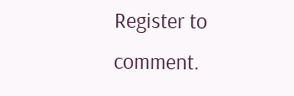Register to comment.